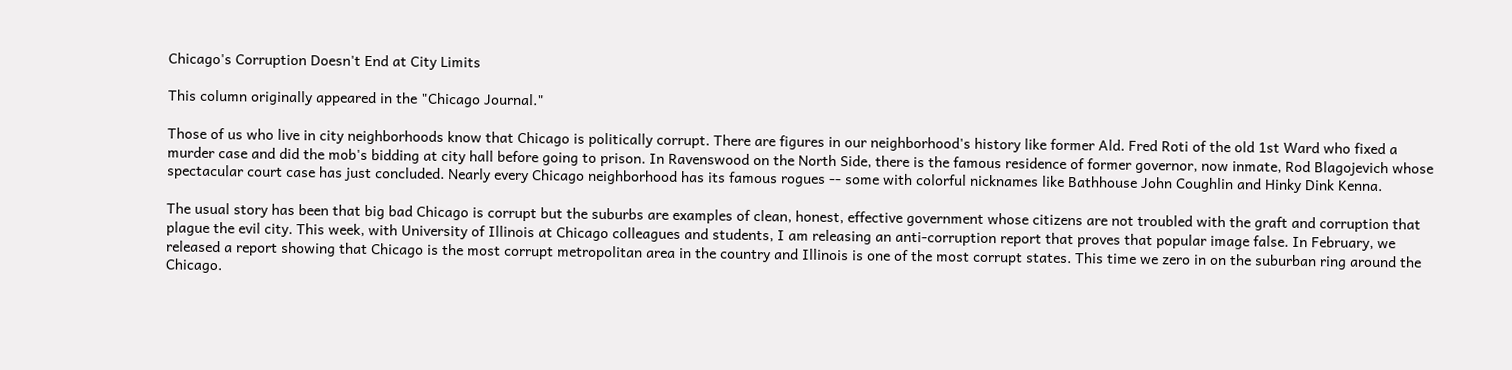Chicago's Corruption Doesn't End at City Limits

This column originally appeared in the "Chicago Journal."

Those of us who live in city neighborhoods know that Chicago is politically corrupt. There are figures in our neighborhood's history like former Ald. Fred Roti of the old 1st Ward who fixed a murder case and did the mob's bidding at city hall before going to prison. In Ravenswood on the North Side, there is the famous residence of former governor, now inmate, Rod Blagojevich whose spectacular court case has just concluded. Nearly every Chicago neighborhood has its famous rogues -- some with colorful nicknames like Bathhouse John Coughlin and Hinky Dink Kenna.

The usual story has been that big bad Chicago is corrupt but the suburbs are examples of clean, honest, effective government whose citizens are not troubled with the graft and corruption that plague the evil city. This week, with University of Illinois at Chicago colleagues and students, I am releasing an anti-corruption report that proves that popular image false. In February, we released a report showing that Chicago is the most corrupt metropolitan area in the country and Illinois is one of the most corrupt states. This time we zero in on the suburban ring around the Chicago.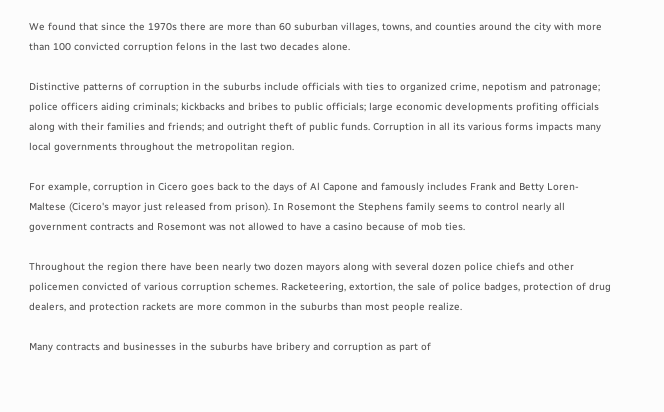We found that since the 1970s there are more than 60 suburban villages, towns, and counties around the city with more than 100 convicted corruption felons in the last two decades alone.

Distinctive patterns of corruption in the suburbs include officials with ties to organized crime, nepotism and patronage; police officers aiding criminals; kickbacks and bribes to public officials; large economic developments profiting officials along with their families and friends; and outright theft of public funds. Corruption in all its various forms impacts many local governments throughout the metropolitan region.

For example, corruption in Cicero goes back to the days of Al Capone and famously includes Frank and Betty Loren-Maltese (Cicero's mayor just released from prison). In Rosemont the Stephens family seems to control nearly all government contracts and Rosemont was not allowed to have a casino because of mob ties.

Throughout the region there have been nearly two dozen mayors along with several dozen police chiefs and other policemen convicted of various corruption schemes. Racketeering, extortion, the sale of police badges, protection of drug dealers, and protection rackets are more common in the suburbs than most people realize.

Many contracts and businesses in the suburbs have bribery and corruption as part of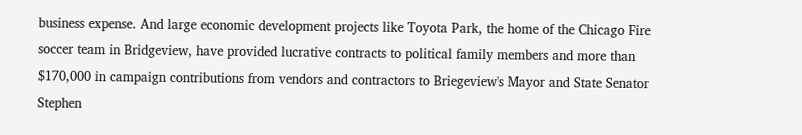business expense. And large economic development projects like Toyota Park, the home of the Chicago Fire soccer team in Bridgeview, have provided lucrative contracts to political family members and more than $170,000 in campaign contributions from vendors and contractors to Briegeview's Mayor and State Senator Stephen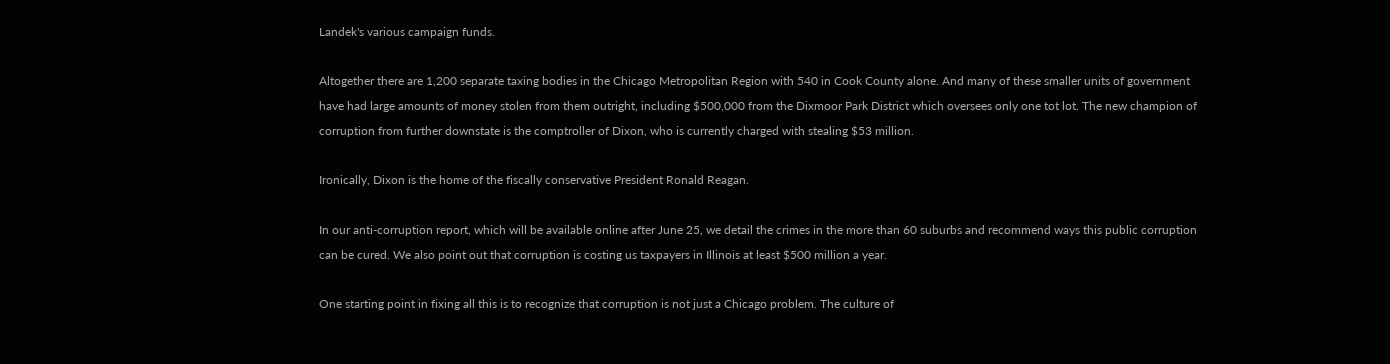Landek's various campaign funds.

Altogether there are 1,200 separate taxing bodies in the Chicago Metropolitan Region with 540 in Cook County alone. And many of these smaller units of government have had large amounts of money stolen from them outright, including $500,000 from the Dixmoor Park District which oversees only one tot lot. The new champion of corruption from further downstate is the comptroller of Dixon, who is currently charged with stealing $53 million.

Ironically, Dixon is the home of the fiscally conservative President Ronald Reagan.

In our anti-corruption report, which will be available online after June 25, we detail the crimes in the more than 60 suburbs and recommend ways this public corruption can be cured. We also point out that corruption is costing us taxpayers in Illinois at least $500 million a year.

One starting point in fixing all this is to recognize that corruption is not just a Chicago problem. The culture of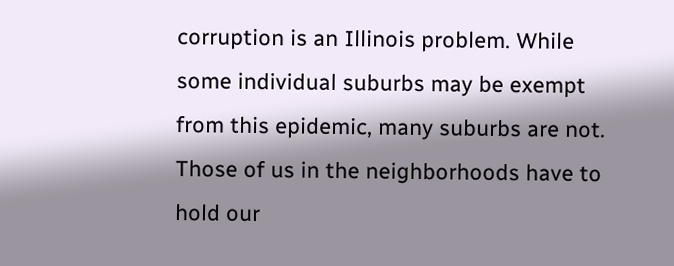corruption is an Illinois problem. While some individual suburbs may be exempt from this epidemic, many suburbs are not. Those of us in the neighborhoods have to hold our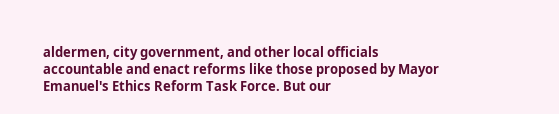aldermen, city government, and other local officials accountable and enact reforms like those proposed by Mayor Emanuel's Ethics Reform Task Force. But our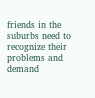friends in the suburbs need to recognize their problems and demand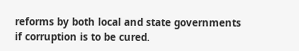reforms by both local and state governments if corruption is to be cured.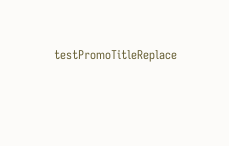testPromoTitleReplace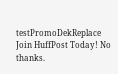testPromoDekReplace Join HuffPost Today! No thanks.